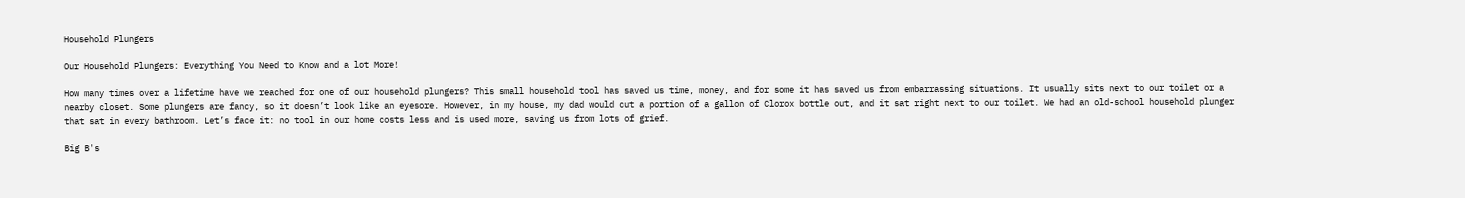Household Plungers

Our Household Plungers: Everything You Need to Know and a lot More!

How many times over a lifetime have we reached for one of our household plungers? This small household tool has saved us time, money, and for some it has saved us from embarrassing situations. It usually sits next to our toilet or a nearby closet. Some plungers are fancy, so it doesn’t look like an eyesore. However, in my house, my dad would cut a portion of a gallon of Clorox bottle out, and it sat right next to our toilet. We had an old-school household plunger that sat in every bathroom. Let’s face it: no tool in our home costs less and is used more, saving us from lots of grief.

Big B's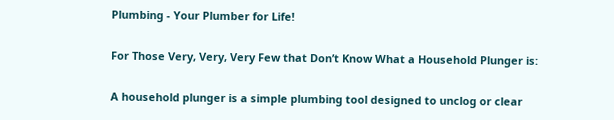Plumbing - Your Plumber for Life!

For Those Very, Very, Very Few that Don’t Know What a Household Plunger is:

A household plunger is a simple plumbing tool designed to unclog or clear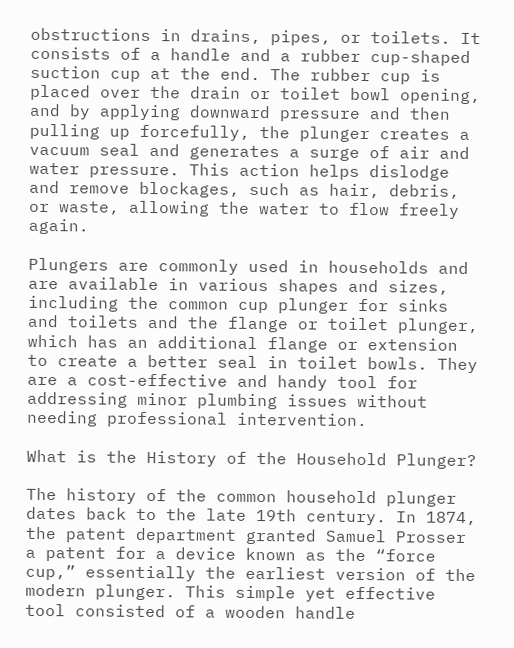obstructions in drains, pipes, or toilets. It consists of a handle and a rubber cup-shaped suction cup at the end. The rubber cup is placed over the drain or toilet bowl opening, and by applying downward pressure and then pulling up forcefully, the plunger creates a vacuum seal and generates a surge of air and water pressure. This action helps dislodge and remove blockages, such as hair, debris, or waste, allowing the water to flow freely again.

Plungers are commonly used in households and are available in various shapes and sizes, including the common cup plunger for sinks and toilets and the flange or toilet plunger, which has an additional flange or extension to create a better seal in toilet bowls. They are a cost-effective and handy tool for addressing minor plumbing issues without needing professional intervention.

What is the History of the Household Plunger?

The history of the common household plunger dates back to the late 19th century. In 1874, the patent department granted Samuel Prosser a patent for a device known as the “force cup,” essentially the earliest version of the modern plunger. This simple yet effective tool consisted of a wooden handle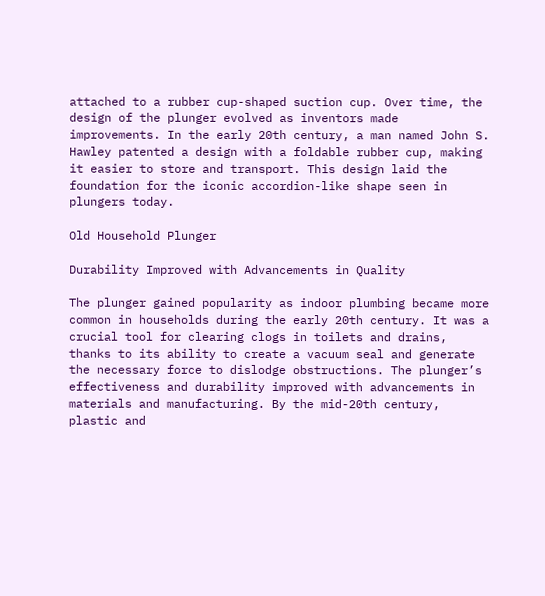attached to a rubber cup-shaped suction cup. Over time, the design of the plunger evolved as inventors made improvements. In the early 20th century, a man named John S. Hawley patented a design with a foldable rubber cup, making it easier to store and transport. This design laid the foundation for the iconic accordion-like shape seen in plungers today.

Old Household Plunger

Durability Improved with Advancements in Quality

The plunger gained popularity as indoor plumbing became more common in households during the early 20th century. It was a crucial tool for clearing clogs in toilets and drains, thanks to its ability to create a vacuum seal and generate the necessary force to dislodge obstructions. The plunger’s effectiveness and durability improved with advancements in materials and manufacturing. By the mid-20th century, plastic and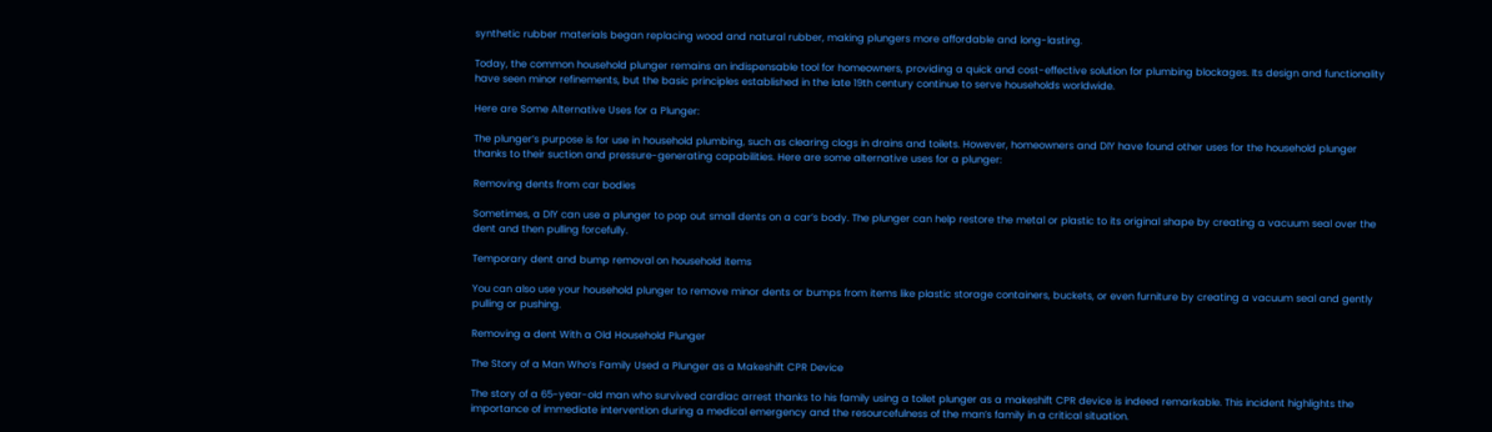synthetic rubber materials began replacing wood and natural rubber, making plungers more affordable and long-lasting.

Today, the common household plunger remains an indispensable tool for homeowners, providing a quick and cost-effective solution for plumbing blockages. Its design and functionality have seen minor refinements, but the basic principles established in the late 19th century continue to serve households worldwide.

Here are Some Alternative Uses for a Plunger:

The plunger’s purpose is for use in household plumbing, such as clearing clogs in drains and toilets. However, homeowners and DIY have found other uses for the household plunger thanks to their suction and pressure-generating capabilities. Here are some alternative uses for a plunger:

Removing dents from car bodies

Sometimes, a DIY can use a plunger to pop out small dents on a car’s body. The plunger can help restore the metal or plastic to its original shape by creating a vacuum seal over the dent and then pulling forcefully.

Temporary dent and bump removal on household items

You can also use your household plunger to remove minor dents or bumps from items like plastic storage containers, buckets, or even furniture by creating a vacuum seal and gently pulling or pushing.

Removing a dent With a Old Household Plunger

The Story of a Man Who’s Family Used a Plunger as a Makeshift CPR Device

The story of a 65-year-old man who survived cardiac arrest thanks to his family using a toilet plunger as a makeshift CPR device is indeed remarkable. This incident highlights the importance of immediate intervention during a medical emergency and the resourcefulness of the man’s family in a critical situation.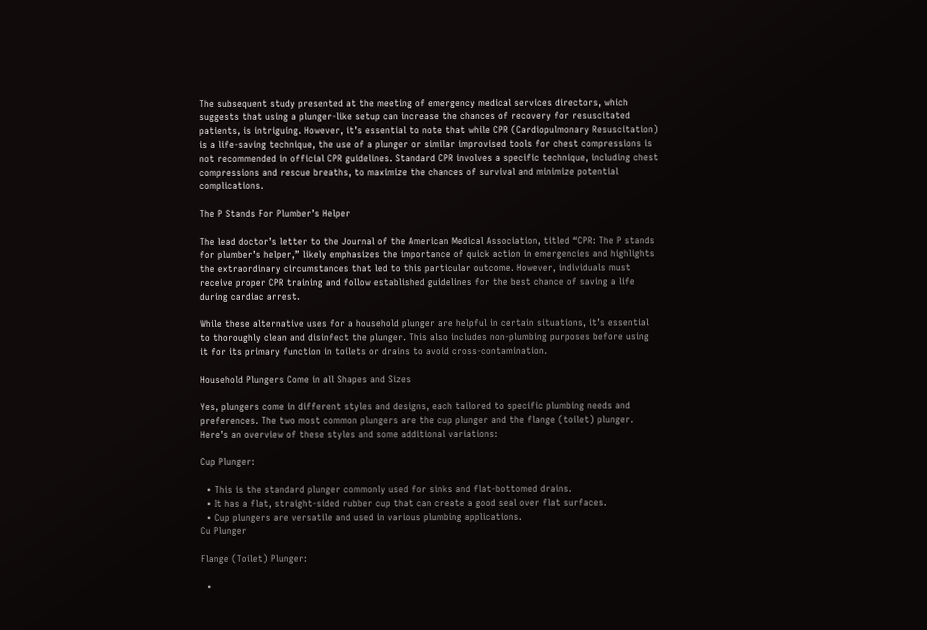The subsequent study presented at the meeting of emergency medical services directors, which suggests that using a plunger-like setup can increase the chances of recovery for resuscitated patients, is intriguing. However, it’s essential to note that while CPR (Cardiopulmonary Resuscitation) is a life-saving technique, the use of a plunger or similar improvised tools for chest compressions is not recommended in official CPR guidelines. Standard CPR involves a specific technique, including chest compressions and rescue breaths, to maximize the chances of survival and minimize potential complications.

The P Stands For Plumber’s Helper

The lead doctor’s letter to the Journal of the American Medical Association, titled “CPR: The P stands for plumber’s helper,” likely emphasizes the importance of quick action in emergencies and highlights the extraordinary circumstances that led to this particular outcome. However, individuals must receive proper CPR training and follow established guidelines for the best chance of saving a life during cardiac arrest.

While these alternative uses for a household plunger are helpful in certain situations, it’s essential to thoroughly clean and disinfect the plunger. This also includes non-plumbing purposes before using it for its primary function in toilets or drains to avoid cross-contamination.

Household Plungers Come in all Shapes and Sizes

Yes, plungers come in different styles and designs, each tailored to specific plumbing needs and preferences. The two most common plungers are the cup plunger and the flange (toilet) plunger. Here’s an overview of these styles and some additional variations:

Cup Plunger:

  • This is the standard plunger commonly used for sinks and flat-bottomed drains.
  • It has a flat, straight-sided rubber cup that can create a good seal over flat surfaces.
  • Cup plungers are versatile and used in various plumbing applications.
Cu Plunger

Flange (Toilet) Plunger:

  •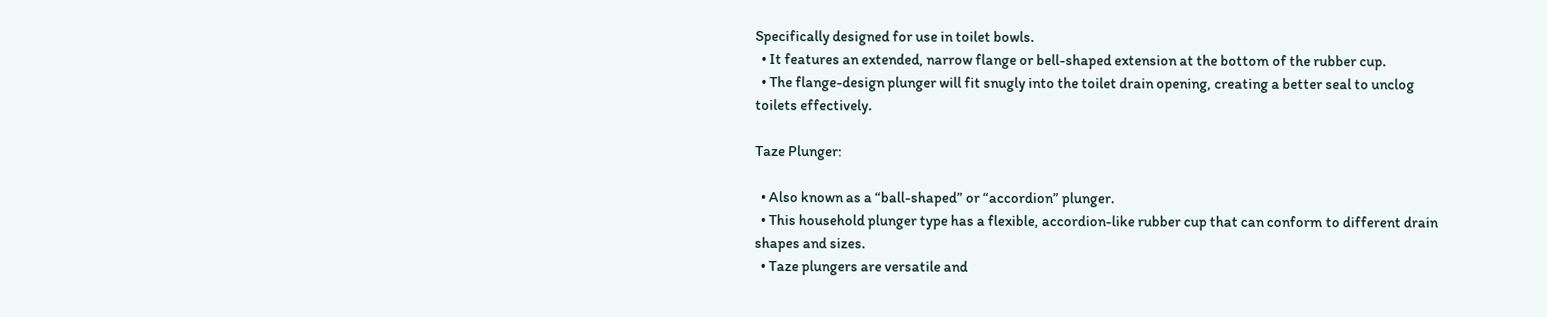Specifically designed for use in toilet bowls.
  • It features an extended, narrow flange or bell-shaped extension at the bottom of the rubber cup.
  • The flange-design plunger will fit snugly into the toilet drain opening, creating a better seal to unclog toilets effectively.

Taze Plunger:

  • Also known as a “ball-shaped” or “accordion” plunger.
  • This household plunger type has a flexible, accordion-like rubber cup that can conform to different drain shapes and sizes.
  • Taze plungers are versatile and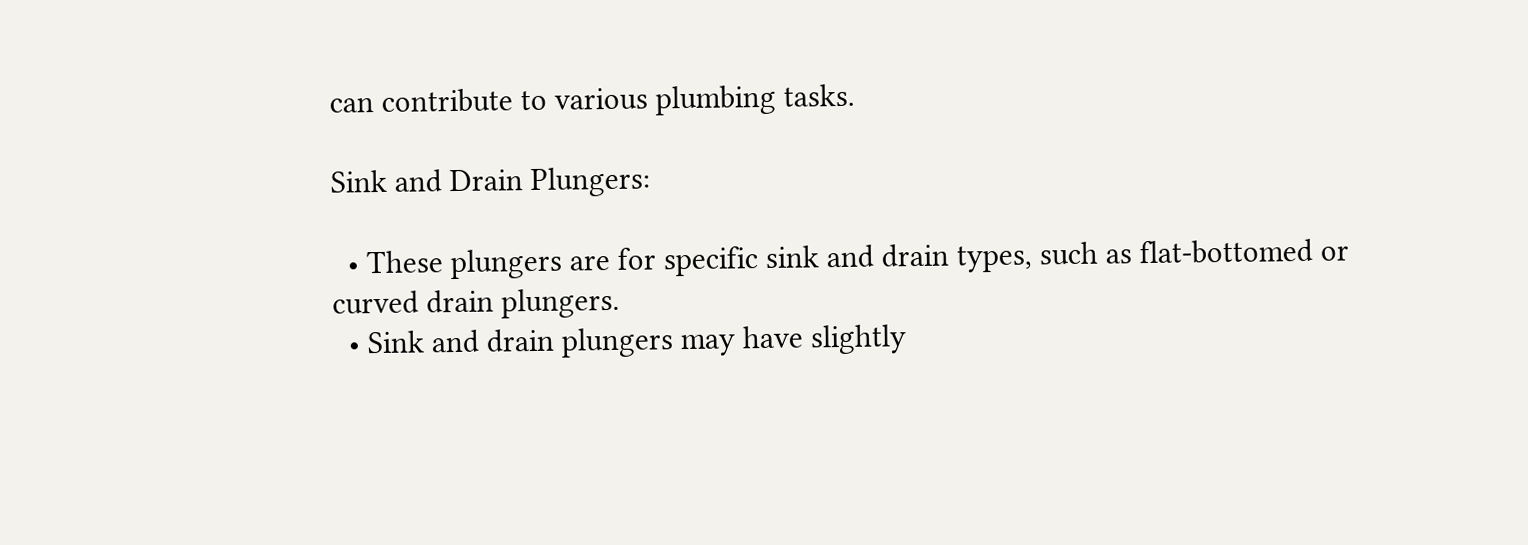can contribute to various plumbing tasks.

Sink and Drain Plungers:

  • These plungers are for specific sink and drain types, such as flat-bottomed or curved drain plungers.
  • Sink and drain plungers may have slightly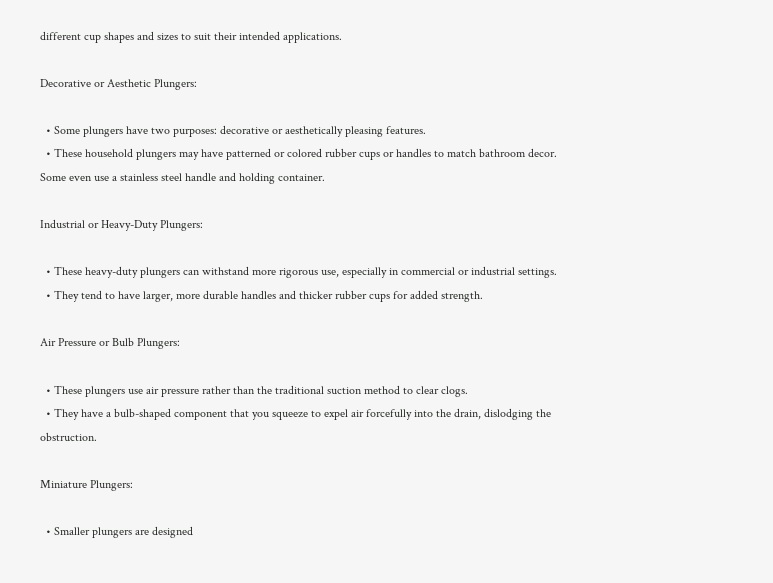different cup shapes and sizes to suit their intended applications.

Decorative or Aesthetic Plungers:

  • Some plungers have two purposes: decorative or aesthetically pleasing features.
  • These household plungers may have patterned or colored rubber cups or handles to match bathroom decor. Some even use a stainless steel handle and holding container.

Industrial or Heavy-Duty Plungers:

  • These heavy-duty plungers can withstand more rigorous use, especially in commercial or industrial settings.
  • They tend to have larger, more durable handles and thicker rubber cups for added strength.

Air Pressure or Bulb Plungers:

  • These plungers use air pressure rather than the traditional suction method to clear clogs.
  • They have a bulb-shaped component that you squeeze to expel air forcefully into the drain, dislodging the obstruction.

Miniature Plungers:

  • Smaller plungers are designed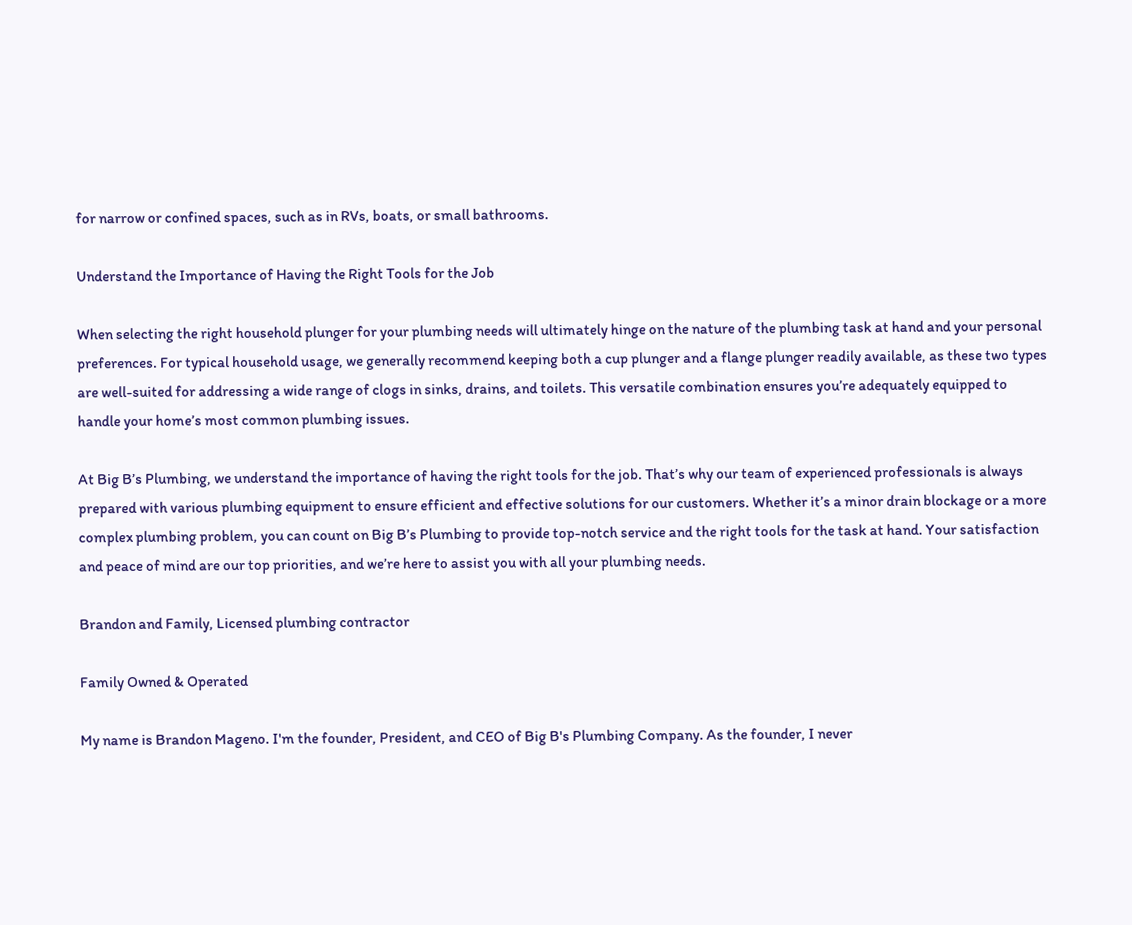for narrow or confined spaces, such as in RVs, boats, or small bathrooms.

Understand the Importance of Having the Right Tools for the Job

When selecting the right household plunger for your plumbing needs will ultimately hinge on the nature of the plumbing task at hand and your personal preferences. For typical household usage, we generally recommend keeping both a cup plunger and a flange plunger readily available, as these two types are well-suited for addressing a wide range of clogs in sinks, drains, and toilets. This versatile combination ensures you’re adequately equipped to handle your home’s most common plumbing issues.

At Big B’s Plumbing, we understand the importance of having the right tools for the job. That’s why our team of experienced professionals is always prepared with various plumbing equipment to ensure efficient and effective solutions for our customers. Whether it’s a minor drain blockage or a more complex plumbing problem, you can count on Big B’s Plumbing to provide top-notch service and the right tools for the task at hand. Your satisfaction and peace of mind are our top priorities, and we’re here to assist you with all your plumbing needs.

Brandon and Family, Licensed plumbing contractor

Family Owned & Operated

My name is Brandon Mageno. I'm the founder, President, and CEO of Big B's Plumbing Company. As the founder, I never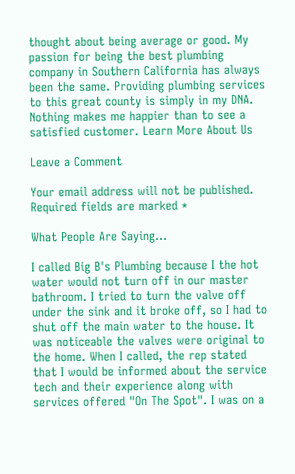thought about being average or good. My passion for being the best plumbing company in Southern California has always been the same. Providing plumbing services to this great county is simply in my DNA. Nothing makes me happier than to see a satisfied customer. Learn More About Us

Leave a Comment

Your email address will not be published. Required fields are marked *

What People Are Saying...

I called Big B's Plumbing because I the hot water would not turn off in our master bathroom. I tried to turn the valve off under the sink and it broke off, so I had to shut off the main water to the house. It was noticeable the valves were original to the home. When I called, the rep stated that I would be informed about the service tech and their experience along with services offered "On The Spot". I was on a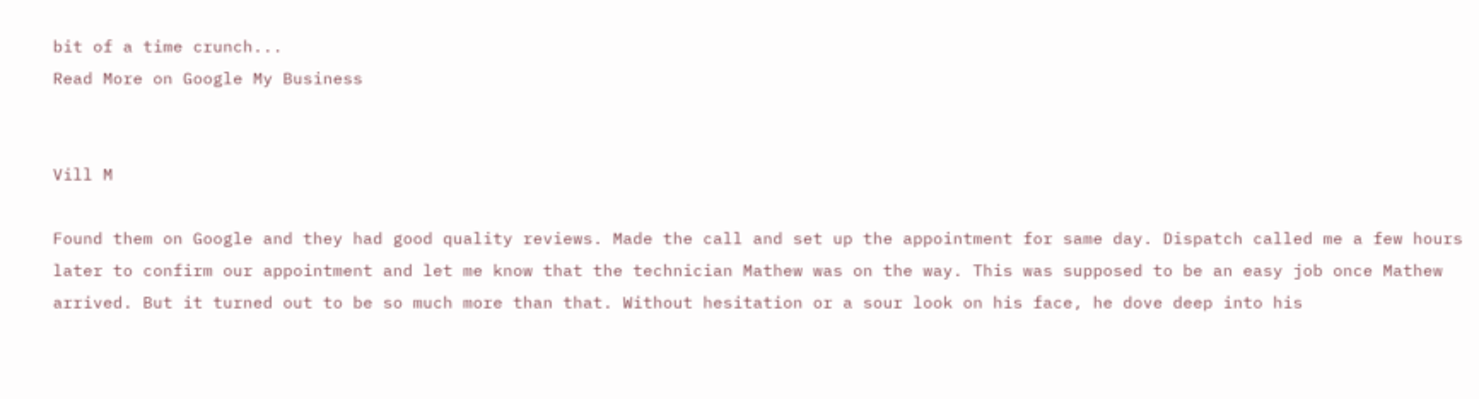bit of a time crunch...
Read More on Google My Business


Vill M

Found them on Google and they had good quality reviews. Made the call and set up the appointment for same day. Dispatch called me a few hours later to confirm our appointment and let me know that the technician Mathew was on the way. This was supposed to be an easy job once Mathew arrived. But it turned out to be so much more than that. Without hesitation or a sour look on his face, he dove deep into his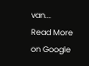van...
Read More on Google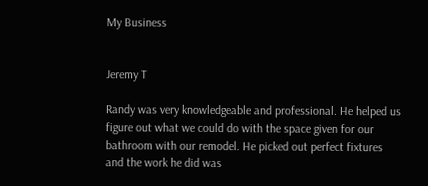My Business


Jeremy T

Randy was very knowledgeable and professional. He helped us figure out what we could do with the space given for our bathroom with our remodel. He picked out perfect fixtures and the work he did was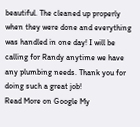beautiful. The cleaned up properly when they were done and everything was handled in one day! I will be calling for Randy anytime we have any plumbing needs. Thank you for doing such a great job!
Read More on Google My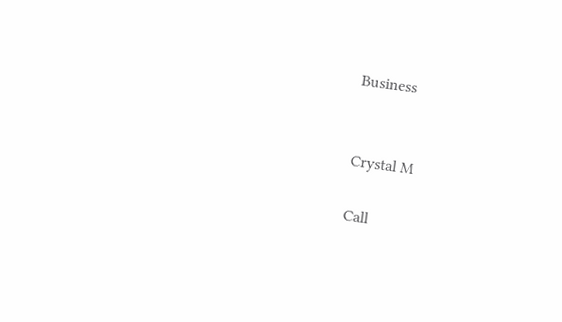Business


Crystal M

Call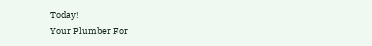Today!
Your Plumber For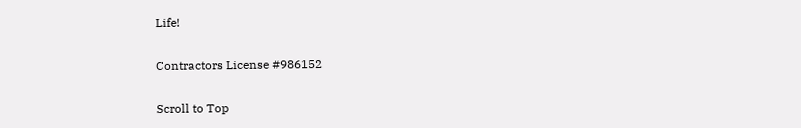Life!

Contractors License #986152

Scroll to Top